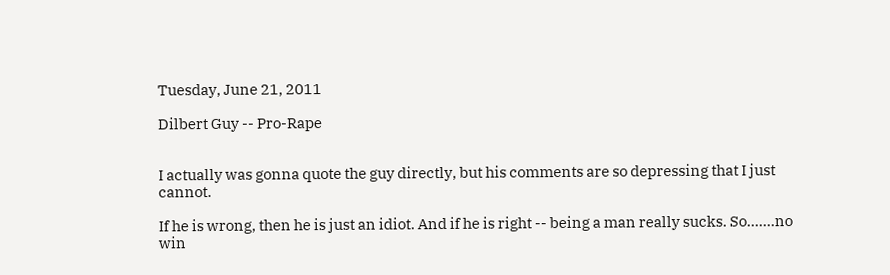Tuesday, June 21, 2011

Dilbert Guy -- Pro-Rape


I actually was gonna quote the guy directly, but his comments are so depressing that I just cannot.

If he is wrong, then he is just an idiot. And if he is right -- being a man really sucks. So.......no win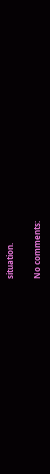situation.

No comments: